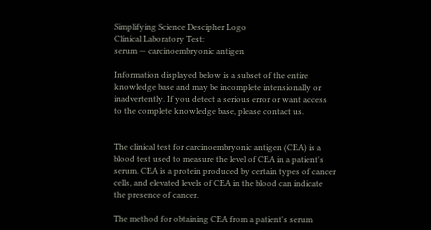Simplifying Science Descipher Logo
Clinical Laboratory Test:
serum — carcinoembryonic antigen

Information displayed below is a subset of the entire knowledge base and may be incomplete intensionally or inadvertently. If you detect a serious error or want access to the complete knowledge base, please contact us.


The clinical test for carcinoembryonic antigen (CEA) is a blood test used to measure the level of CEA in a patient's serum. CEA is a protein produced by certain types of cancer cells, and elevated levels of CEA in the blood can indicate the presence of cancer.

The method for obtaining CEA from a patient's serum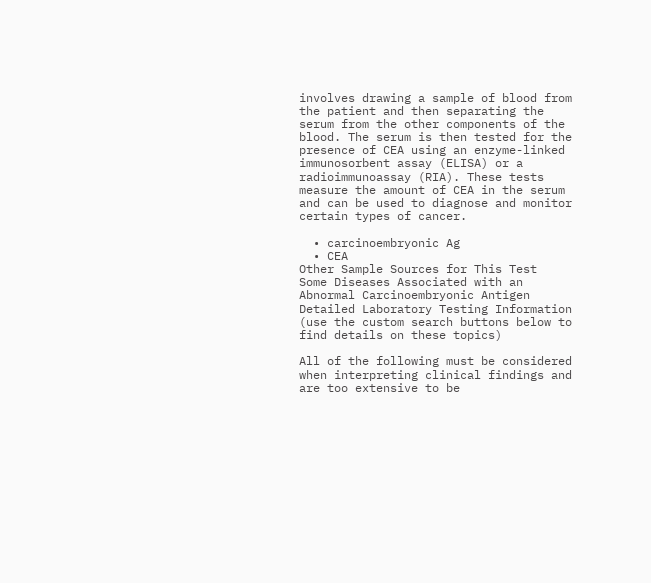involves drawing a sample of blood from the patient and then separating the serum from the other components of the blood. The serum is then tested for the presence of CEA using an enzyme-linked immunosorbent assay (ELISA) or a radioimmunoassay (RIA). These tests measure the amount of CEA in the serum and can be used to diagnose and monitor certain types of cancer.

  • carcinoembryonic Ag
  • CEA
Other Sample Sources for This Test
Some Diseases Associated with an Abnormal Carcinoembryonic Antigen
Detailed Laboratory Testing Information (use the custom search buttons below to find details on these topics)

All of the following must be considered when interpreting clinical findings and are too extensive to be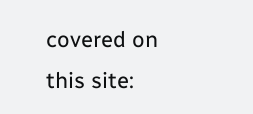covered on this site: